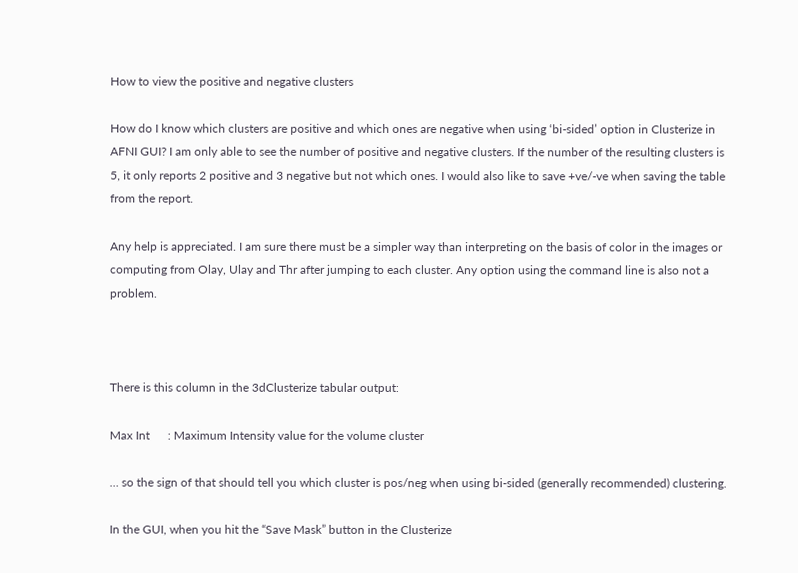How to view the positive and negative clusters

How do I know which clusters are positive and which ones are negative when using ‘bi-sided’ option in Clusterize in AFNI GUI? I am only able to see the number of positive and negative clusters. If the number of the resulting clusters is 5, it only reports 2 positive and 3 negative but not which ones. I would also like to save +ve/-ve when saving the table from the report.

Any help is appreciated. I am sure there must be a simpler way than interpreting on the basis of color in the images or computing from Olay, Ulay and Thr after jumping to each cluster. Any option using the command line is also not a problem.



There is this column in the 3dClusterize tabular output:

Max Int      : Maximum Intensity value for the volume cluster

… so the sign of that should tell you which cluster is pos/neg when using bi-sided (generally recommended) clustering.

In the GUI, when you hit the “Save Mask” button in the Clusterize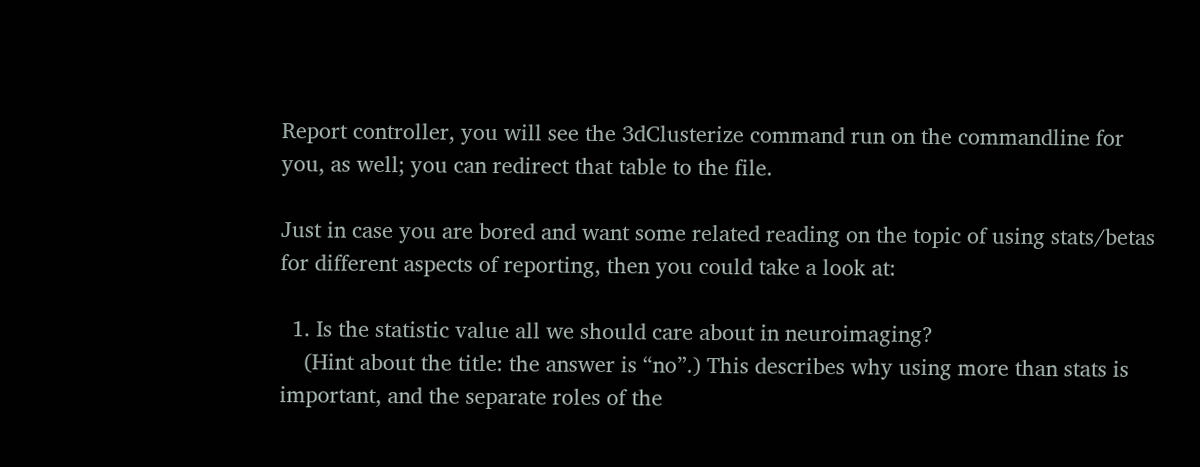Report controller, you will see the 3dClusterize command run on the commandline for you, as well; you can redirect that table to the file.

Just in case you are bored and want some related reading on the topic of using stats/betas for different aspects of reporting, then you could take a look at:

  1. Is the statistic value all we should care about in neuroimaging?
    (Hint about the title: the answer is “no”.) This describes why using more than stats is important, and the separate roles of the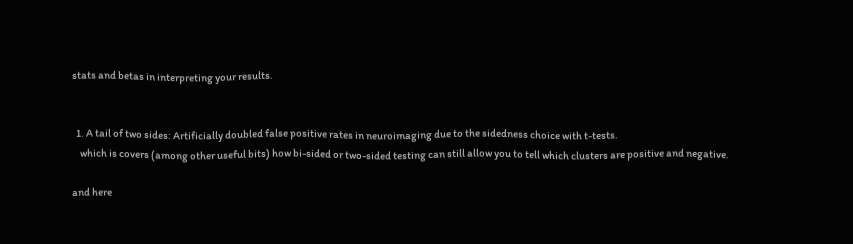stats and betas in interpreting your results.


  1. A tail of two sides: Artificially doubled false positive rates in neuroimaging due to the sidedness choice with t-tests.
    which is covers (among other useful bits) how bi-sided or two-sided testing can still allow you to tell which clusters are positive and negative.

and here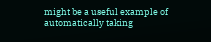might be a useful example of automatically taking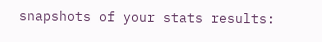snapshots of your stats results: